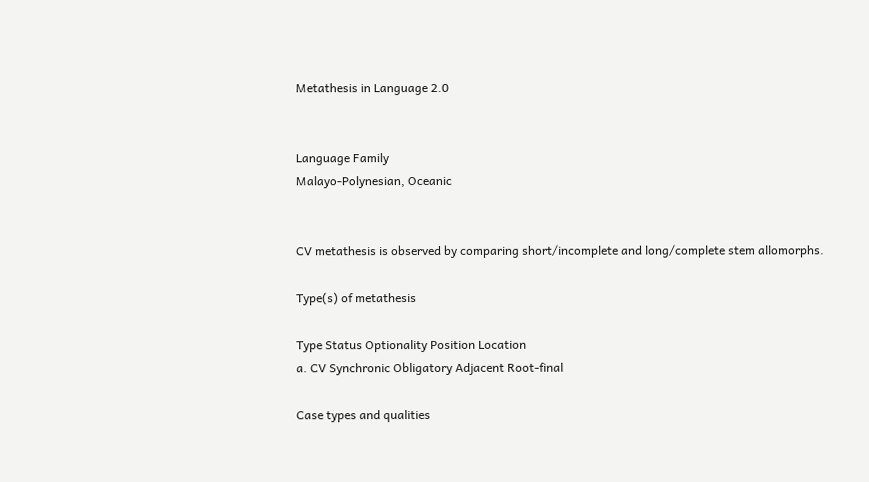Metathesis in Language 2.0


Language Family
Malayo-Polynesian, Oceanic


CV metathesis is observed by comparing short/incomplete and long/complete stem allomorphs.

Type(s) of metathesis

Type Status Optionality Position Location
a. CV Synchronic Obligatory Adjacent Root-final

Case types and qualities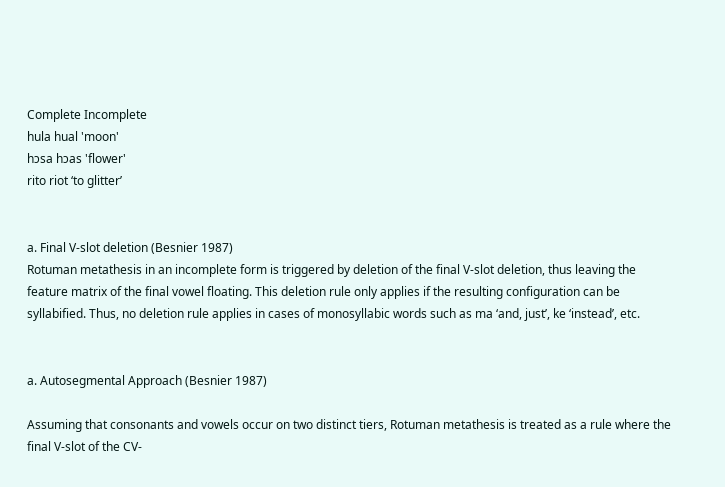Complete Incomplete
hula hual 'moon'
hɔsa hɔas 'flower'
rito riot ‘to glitter’


a. Final V-slot deletion (Besnier 1987)
Rotuman metathesis in an incomplete form is triggered by deletion of the final V-slot deletion, thus leaving the feature matrix of the final vowel floating. This deletion rule only applies if the resulting configuration can be syllabified. Thus, no deletion rule applies in cases of monosyllabic words such as ma ‘and, just’, ke ‘instead’, etc.


a. Autosegmental Approach (Besnier 1987)

Assuming that consonants and vowels occur on two distinct tiers, Rotuman metathesis is treated as a rule where the final V-slot of the CV-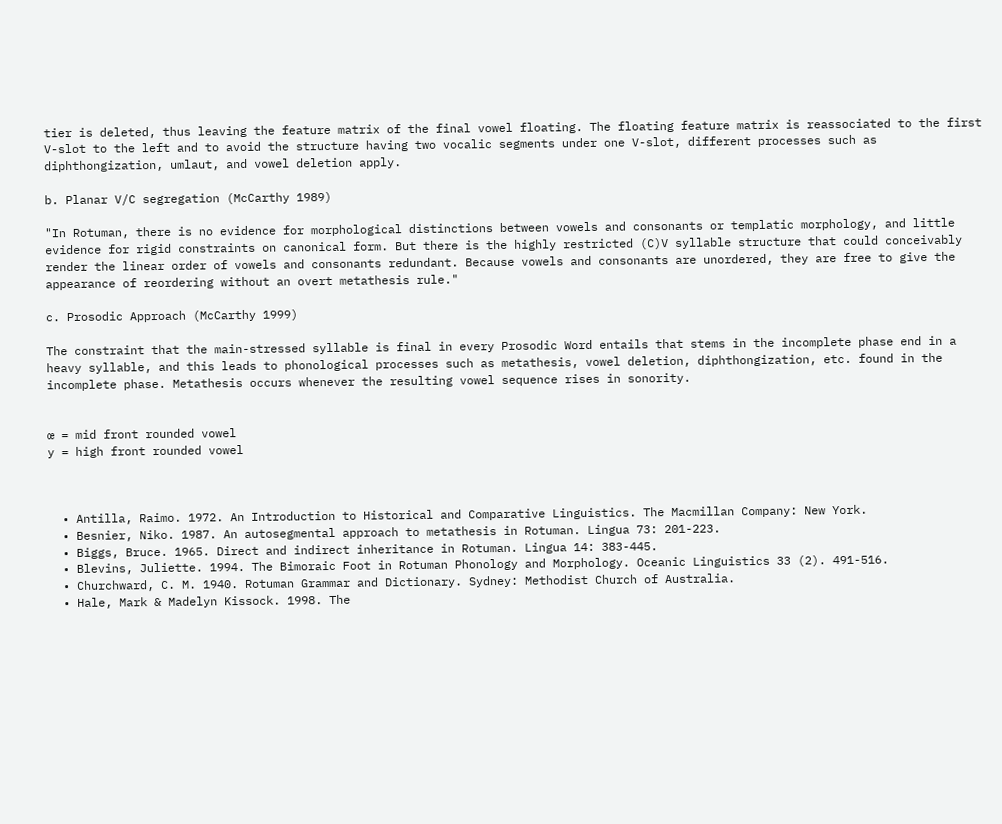tier is deleted, thus leaving the feature matrix of the final vowel floating. The floating feature matrix is reassociated to the first V-slot to the left and to avoid the structure having two vocalic segments under one V-slot, different processes such as diphthongization, umlaut, and vowel deletion apply.

b. Planar V/C segregation (McCarthy 1989)

"In Rotuman, there is no evidence for morphological distinctions between vowels and consonants or templatic morphology, and little evidence for rigid constraints on canonical form. But there is the highly restricted (C)V syllable structure that could conceivably render the linear order of vowels and consonants redundant. Because vowels and consonants are unordered, they are free to give the appearance of reordering without an overt metathesis rule."

c. Prosodic Approach (McCarthy 1999)

The constraint that the main-stressed syllable is final in every Prosodic Word entails that stems in the incomplete phase end in a heavy syllable, and this leads to phonological processes such as metathesis, vowel deletion, diphthongization, etc. found in the incomplete phase. Metathesis occurs whenever the resulting vowel sequence rises in sonority.


œ = mid front rounded vowel
y = high front rounded vowel



  • Antilla, Raimo. 1972. An Introduction to Historical and Comparative Linguistics. The Macmillan Company: New York.
  • Besnier, Niko. 1987. An autosegmental approach to metathesis in Rotuman. Lingua 73: 201-223.
  • Biggs, Bruce. 1965. Direct and indirect inheritance in Rotuman. Lingua 14: 383-445.
  • Blevins, Juliette. 1994. The Bimoraic Foot in Rotuman Phonology and Morphology. Oceanic Linguistics 33 (2). 491-516.
  • Churchward, C. M. 1940. Rotuman Grammar and Dictionary. Sydney: Methodist Church of Australia.
  • Hale, Mark & Madelyn Kissock. 1998. The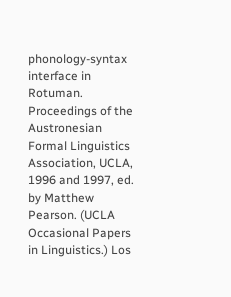phonology-syntax interface in Rotuman. Proceedings of the Austronesian Formal Linguistics Association, UCLA, 1996 and 1997, ed. by Matthew Pearson. (UCLA Occasional Papers in Linguistics.) Los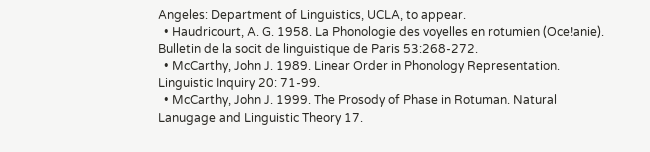Angeles: Department of Linguistics, UCLA, to appear.
  • Haudricourt, A. G. 1958. La Phonologie des voyelles en rotumien (Oce!anie). Bulletin de la socit de linguistique de Paris 53:268-272.
  • McCarthy, John J. 1989. Linear Order in Phonology Representation. Linguistic Inquiry 20: 71-99.
  • McCarthy, John J. 1999. The Prosody of Phase in Rotuman. Natural Lanugage and Linguistic Theory 17.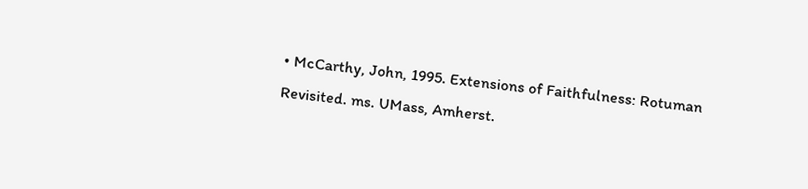• McCarthy, John, 1995. Extensions of Faithfulness: Rotuman Revisited. ms. UMass, Amherst.